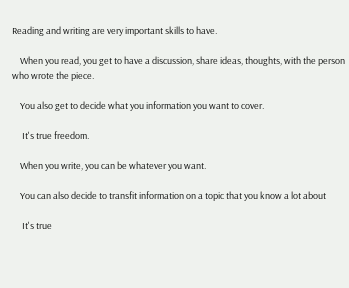Reading and writing are very important skills to have.

    When you read, you get to have a discussion, share ideas, thoughts, with the person who wrote the piece.

    You also get to decide what you information you want to cover.

     It's true freedom.

    When you write, you can be whatever you want.

    You can also decide to transfit information on a topic that you know a lot about

     It's true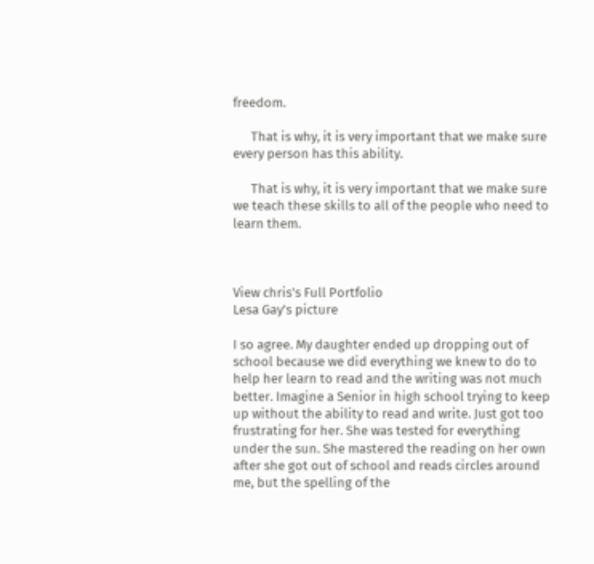freedom.

      That is why, it is very important that we make sure every person has this ability.

      That is why, it is very important that we make sure we teach these skills to all of the people who need to learn them.



View chris's Full Portfolio
Lesa Gay's picture

I so agree. My daughter ended up dropping out of school because we did everything we knew to do to help her learn to read and the writing was not much better. Imagine a Senior in high school trying to keep up without the ability to read and write. Just got too frustrating for her. She was tested for everything under the sun. She mastered the reading on her own after she got out of school and reads circles around me, but the spelling of the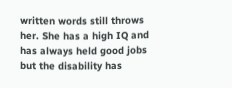written words still throws her. She has a high IQ and has always held good jobs but the disability has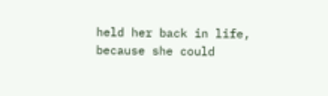held her back in life, because she could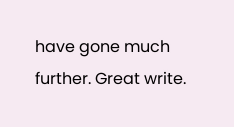have gone much further. Great write.